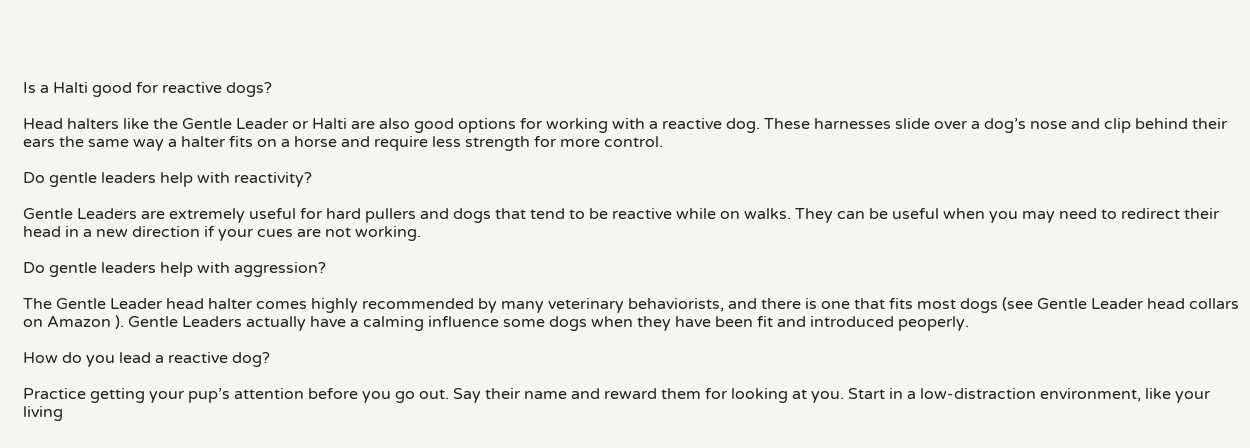Is a Halti good for reactive dogs?

Head halters like the Gentle Leader or Halti are also good options for working with a reactive dog. These harnesses slide over a dog’s nose and clip behind their ears the same way a halter fits on a horse and require less strength for more control.

Do gentle leaders help with reactivity?

Gentle Leaders are extremely useful for hard pullers and dogs that tend to be reactive while on walks. They can be useful when you may need to redirect their head in a new direction if your cues are not working.

Do gentle leaders help with aggression?

The Gentle Leader head halter comes highly recommended by many veterinary behaviorists, and there is one that fits most dogs (see Gentle Leader head collars on Amazon ). Gentle Leaders actually have a calming influence some dogs when they have been fit and introduced peoperly.

How do you lead a reactive dog?

Practice getting your pup’s attention before you go out. Say their name and reward them for looking at you. Start in a low-distraction environment, like your living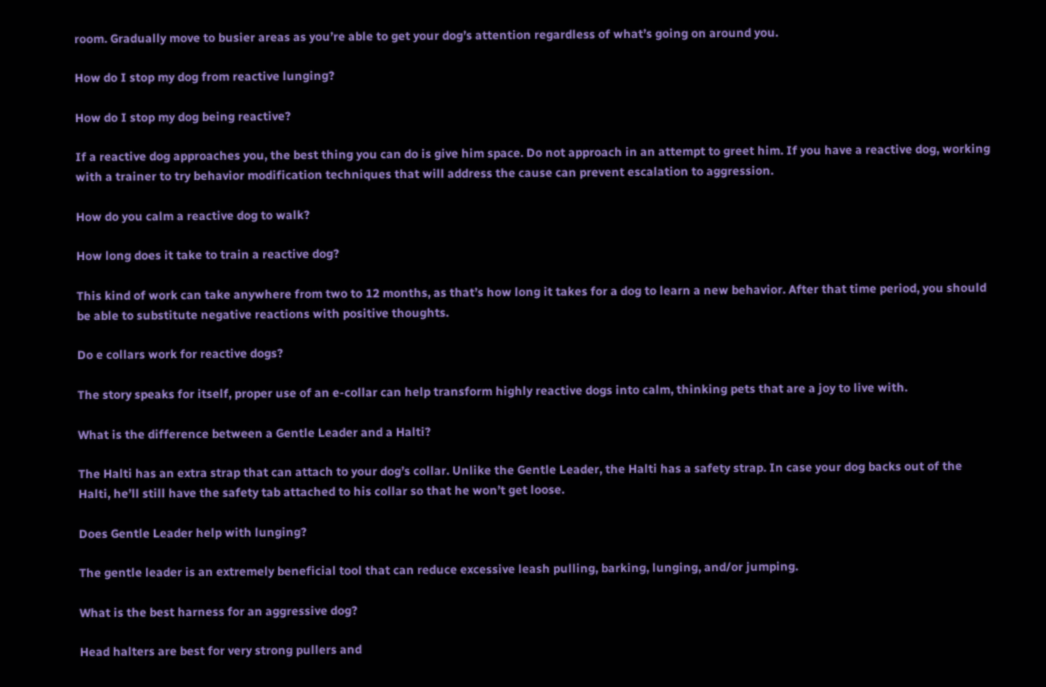room. Gradually move to busier areas as you’re able to get your dog’s attention regardless of what’s going on around you.

How do I stop my dog from reactive lunging?

How do I stop my dog being reactive?

If a reactive dog approaches you, the best thing you can do is give him space. Do not approach in an attempt to greet him. If you have a reactive dog, working with a trainer to try behavior modification techniques that will address the cause can prevent escalation to aggression.

How do you calm a reactive dog to walk?

How long does it take to train a reactive dog?

This kind of work can take anywhere from two to 12 months, as that’s how long it takes for a dog to learn a new behavior. After that time period, you should be able to substitute negative reactions with positive thoughts.

Do e collars work for reactive dogs?

The story speaks for itself, proper use of an e-collar can help transform highly reactive dogs into calm, thinking pets that are a joy to live with.

What is the difference between a Gentle Leader and a Halti?

The Halti has an extra strap that can attach to your dog’s collar. Unlike the Gentle Leader, the Halti has a safety strap. In case your dog backs out of the Halti, he’ll still have the safety tab attached to his collar so that he won’t get loose.

Does Gentle Leader help with lunging?

The gentle leader is an extremely beneficial tool that can reduce excessive leash pulling, barking, lunging, and/or jumping.

What is the best harness for an aggressive dog?

Head halters are best for very strong pullers and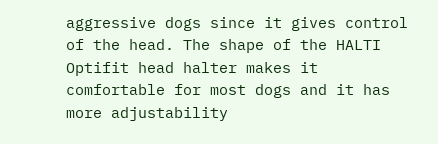aggressive dogs since it gives control of the head. The shape of the HALTI Optifit head halter makes it comfortable for most dogs and it has more adjustability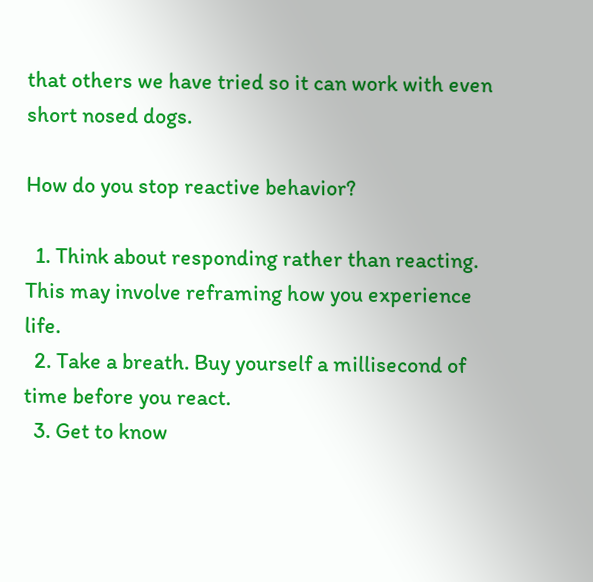that others we have tried so it can work with even short nosed dogs.

How do you stop reactive behavior?

  1. Think about responding rather than reacting. This may involve reframing how you experience life.
  2. Take a breath. Buy yourself a millisecond of time before you react.
  3. Get to know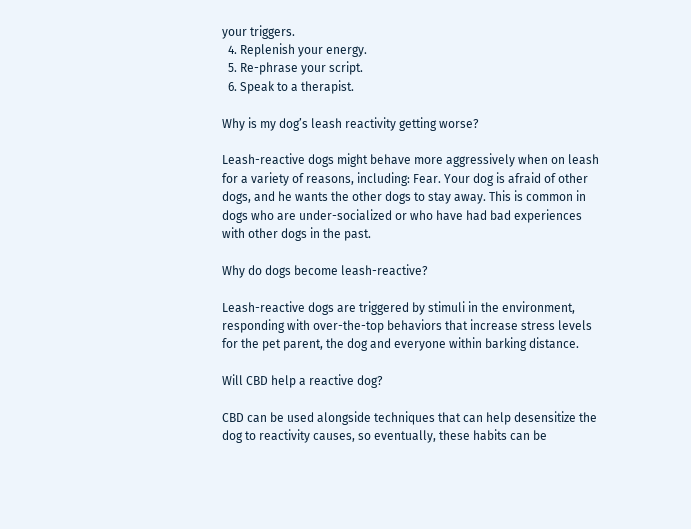your triggers.
  4. Replenish your energy.
  5. Re-phrase your script.
  6. Speak to a therapist.

Why is my dog’s leash reactivity getting worse?

Leash-reactive dogs might behave more aggressively when on leash for a variety of reasons, including: Fear. Your dog is afraid of other dogs, and he wants the other dogs to stay away. This is common in dogs who are under-socialized or who have had bad experiences with other dogs in the past.

Why do dogs become leash-reactive?

Leash-reactive dogs are triggered by stimuli in the environment, responding with over-the-top behaviors that increase stress levels for the pet parent, the dog and everyone within barking distance.

Will CBD help a reactive dog?

CBD can be used alongside techniques that can help desensitize the dog to reactivity causes, so eventually, these habits can be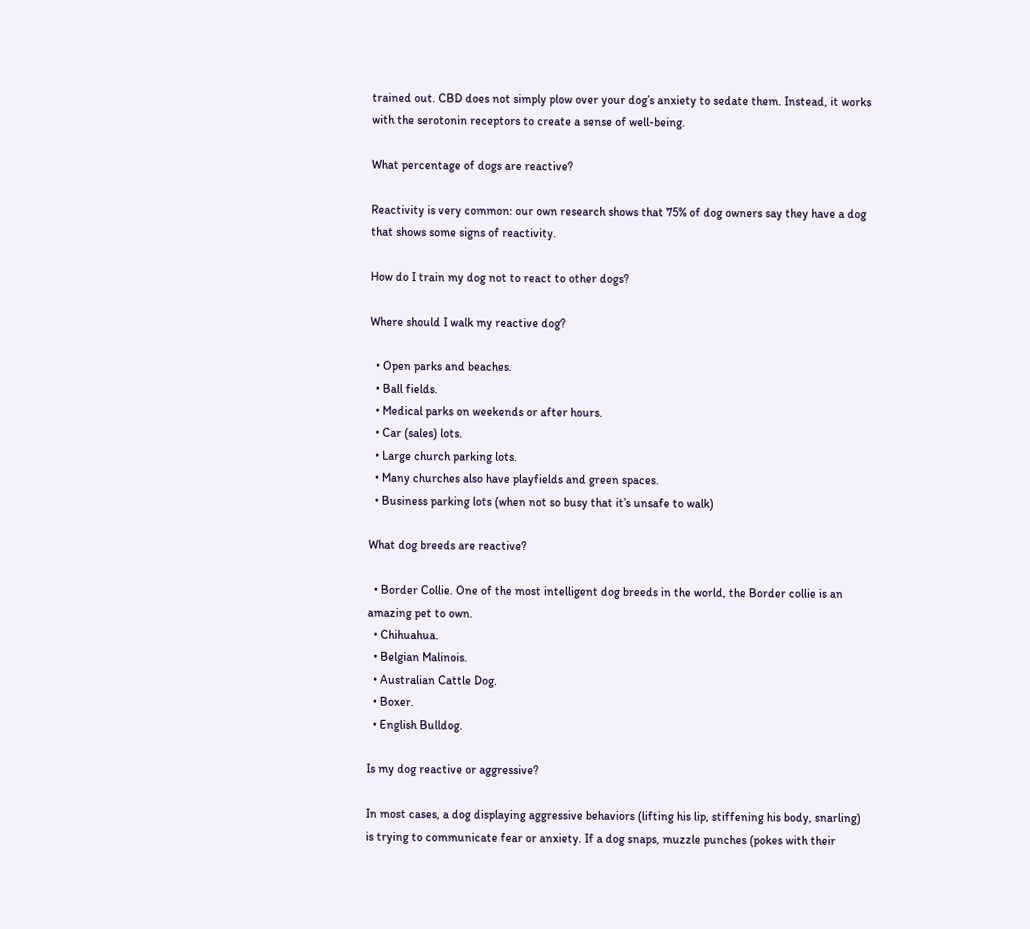trained out. CBD does not simply plow over your dog’s anxiety to sedate them. Instead, it works with the serotonin receptors to create a sense of well-being.

What percentage of dogs are reactive?

Reactivity is very common: our own research shows that 75% of dog owners say they have a dog that shows some signs of reactivity.

How do I train my dog not to react to other dogs?

Where should I walk my reactive dog?

  • Open parks and beaches.
  • Ball fields.
  • Medical parks on weekends or after hours.
  • Car (sales) lots.
  • Large church parking lots.
  • Many churches also have playfields and green spaces.
  • Business parking lots (when not so busy that it’s unsafe to walk)

What dog breeds are reactive?

  • Border Collie. One of the most intelligent dog breeds in the world, the Border collie is an amazing pet to own.
  • Chihuahua.
  • Belgian Malinois.
  • Australian Cattle Dog.
  • Boxer.
  • English Bulldog.

Is my dog reactive or aggressive?

In most cases, a dog displaying aggressive behaviors (lifting his lip, stiffening his body, snarling) is trying to communicate fear or anxiety. If a dog snaps, muzzle punches (pokes with their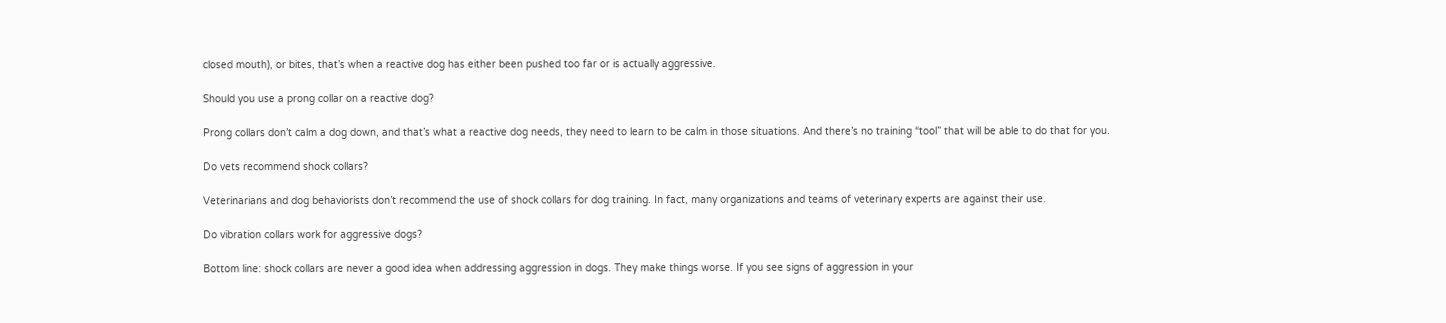closed mouth), or bites, that’s when a reactive dog has either been pushed too far or is actually aggressive.

Should you use a prong collar on a reactive dog?

Prong collars don’t calm a dog down, and that’s what a reactive dog needs, they need to learn to be calm in those situations. And there’s no training “tool” that will be able to do that for you.

Do vets recommend shock collars?

Veterinarians and dog behaviorists don’t recommend the use of shock collars for dog training. In fact, many organizations and teams of veterinary experts are against their use.

Do vibration collars work for aggressive dogs?

Bottom line: shock collars are never a good idea when addressing aggression in dogs. They make things worse. If you see signs of aggression in your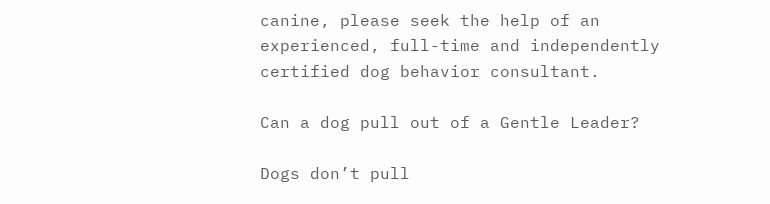canine, please seek the help of an experienced, full-time and independently certified dog behavior consultant.

Can a dog pull out of a Gentle Leader?

Dogs don’t pull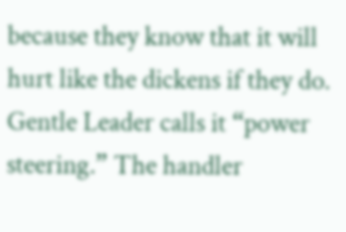because they know that it will hurt like the dickens if they do. Gentle Leader calls it “power steering.” The handler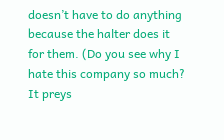doesn’t have to do anything because the halter does it for them. (Do you see why I hate this company so much? It preys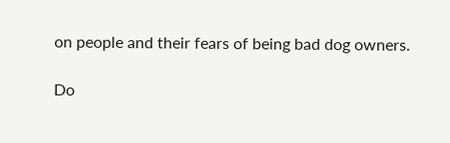on people and their fears of being bad dog owners.

Do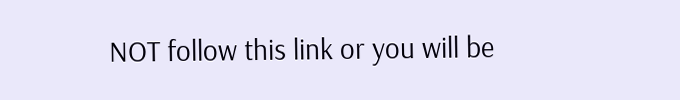NOT follow this link or you will be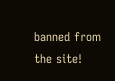banned from the site!